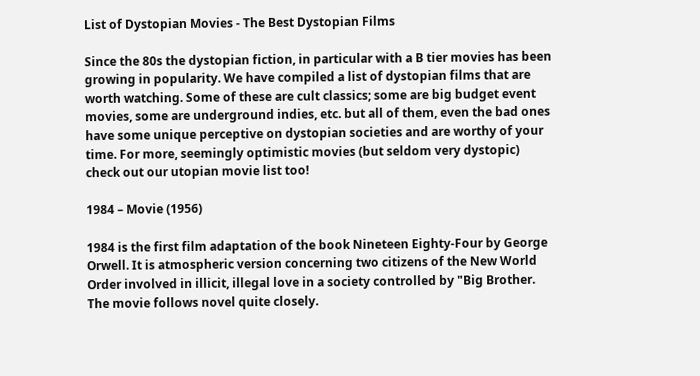List of Dystopian Movies - The Best Dystopian Films

Since the 80s the dystopian fiction, in particular with a B tier movies has been growing in popularity. We have compiled a list of dystopian films that are worth watching. Some of these are cult classics; some are big budget event movies, some are underground indies, etc. but all of them, even the bad ones have some unique perceptive on dystopian societies and are worthy of your time. For more, seemingly optimistic movies (but seldom very dystopic) check out our utopian movie list too!

1984 – Movie (1956)

1984 is the first film adaptation of the book Nineteen Eighty-Four by George Orwell. It is atmospheric version concerning two citizens of the New World Order involved in illicit, illegal love in a society controlled by "Big Brother. The movie follows novel quite closely.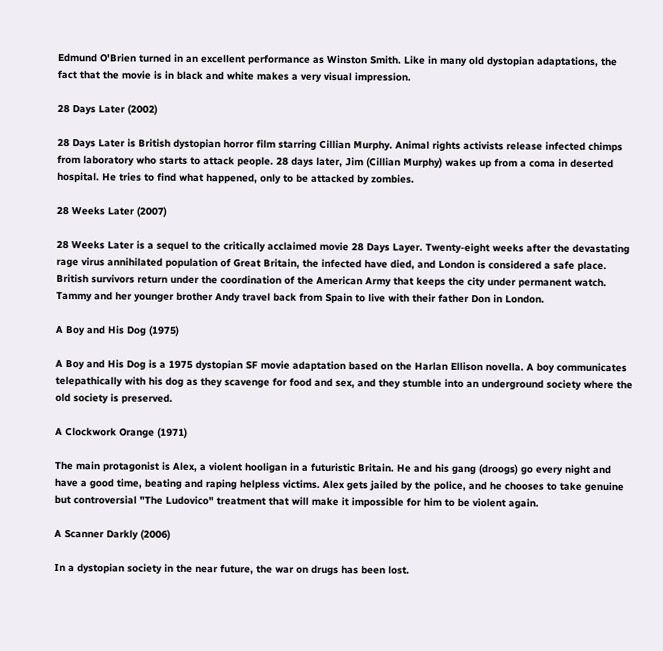Edmund O'Brien turned in an excellent performance as Winston Smith. Like in many old dystopian adaptations, the fact that the movie is in black and white makes a very visual impression.

28 Days Later (2002)

28 Days Later is British dystopian horror film starring Cillian Murphy. Animal rights activists release infected chimps from laboratory who starts to attack people. 28 days later, Jim (Cillian Murphy) wakes up from a coma in deserted hospital. He tries to find what happened, only to be attacked by zombies.

28 Weeks Later (2007)

28 Weeks Later is a sequel to the critically acclaimed movie 28 Days Layer. Twenty-eight weeks after the devastating rage virus annihilated population of Great Britain, the infected have died, and London is considered a safe place. British survivors return under the coordination of the American Army that keeps the city under permanent watch. Tammy and her younger brother Andy travel back from Spain to live with their father Don in London.

A Boy and His Dog (1975)

A Boy and His Dog is a 1975 dystopian SF movie adaptation based on the Harlan Ellison novella. A boy communicates telepathically with his dog as they scavenge for food and sex, and they stumble into an underground society where the old society is preserved.

A Clockwork Orange (1971)

The main protagonist is Alex, a violent hooligan in a futuristic Britain. He and his gang (droogs) go every night and have a good time, beating and raping helpless victims. Alex gets jailed by the police, and he chooses to take genuine but controversial "The Ludovico" treatment that will make it impossible for him to be violent again.

A Scanner Darkly (2006)

In a dystopian society in the near future, the war on drugs has been lost.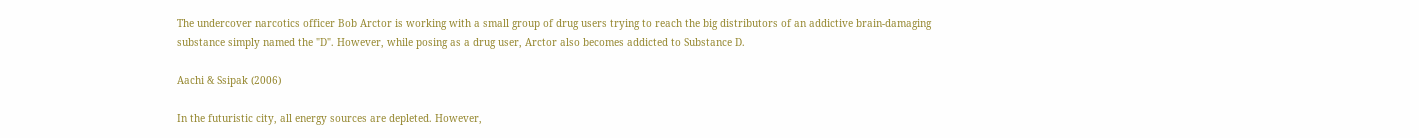The undercover narcotics officer Bob Arctor is working with a small group of drug users trying to reach the big distributors of an addictive brain-damaging substance simply named the "D". However, while posing as a drug user, Arctor also becomes addicted to Substance D.

Aachi & Ssipak (2006)

In the futuristic city, all energy sources are depleted. However,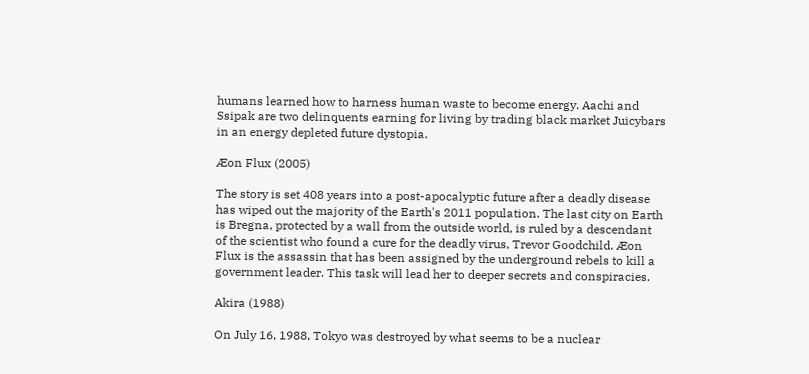humans learned how to harness human waste to become energy. Aachi and Ssipak are two delinquents earning for living by trading black market Juicybars in an energy depleted future dystopia.

Æon Flux (2005)

The story is set 408 years into a post-apocalyptic future after a deadly disease has wiped out the majority of the Earth's 2011 population. The last city on Earth is Bregna, protected by a wall from the outside world, is ruled by a descendant of the scientist who found a cure for the deadly virus, Trevor Goodchild. Æon Flux is the assassin that has been assigned by the underground rebels to kill a government leader. This task will lead her to deeper secrets and conspiracies.

Akira (1988)

On July 16, 1988, Tokyo was destroyed by what seems to be a nuclear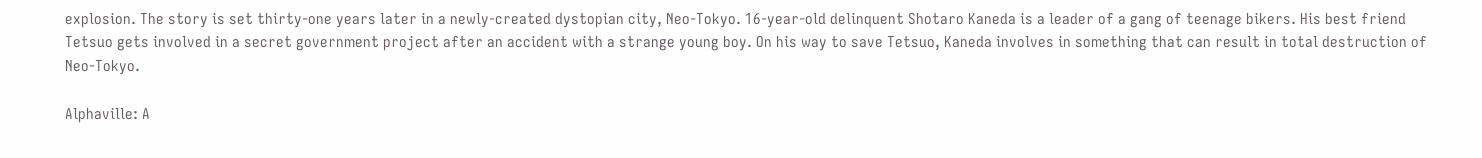explosion. The story is set thirty-one years later in a newly-created dystopian city, Neo-Tokyo. 16-year-old delinquent Shotaro Kaneda is a leader of a gang of teenage bikers. His best friend Tetsuo gets involved in a secret government project after an accident with a strange young boy. On his way to save Tetsuo, Kaneda involves in something that can result in total destruction of Neo-Tokyo.

Alphaville: A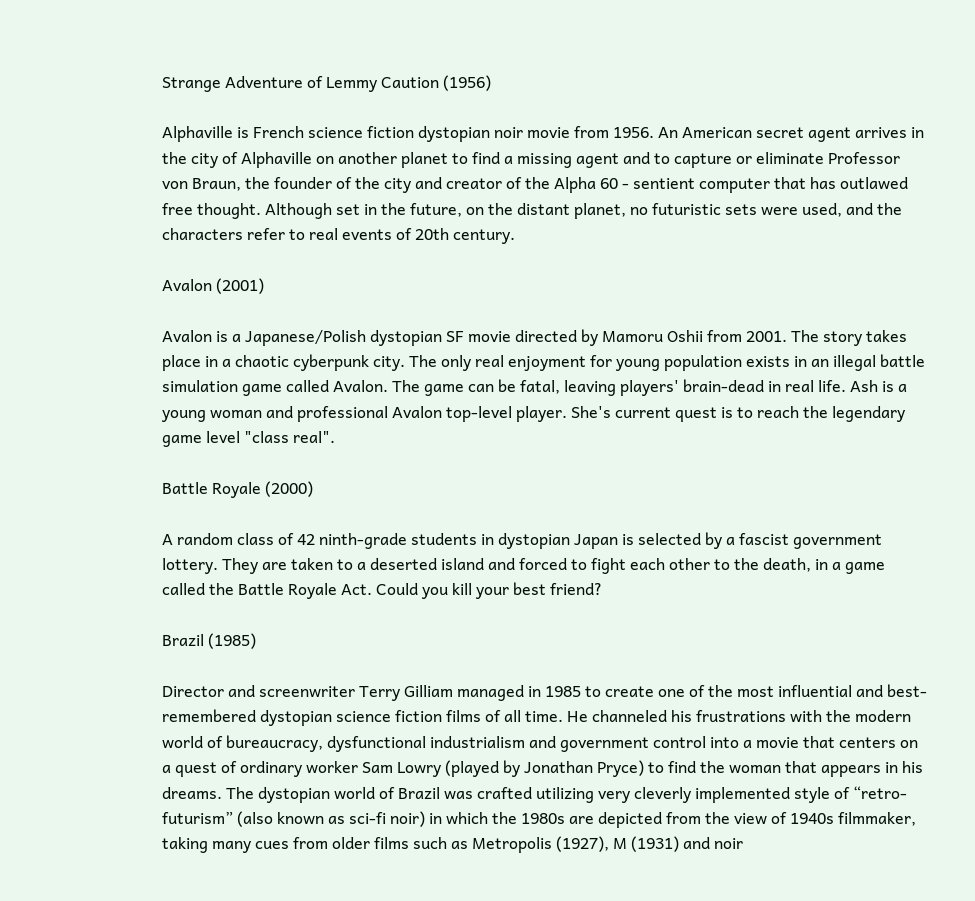Strange Adventure of Lemmy Caution (1956)

Alphaville is French science fiction dystopian noir movie from 1956. An American secret agent arrives in the city of Alphaville on another planet to find a missing agent and to capture or eliminate Professor von Braun, the founder of the city and creator of the Alpha 60 - sentient computer that has outlawed free thought. Although set in the future, on the distant planet, no futuristic sets were used, and the characters refer to real events of 20th century.

Avalon (2001)

Avalon is a Japanese/Polish dystopian SF movie directed by Mamoru Oshii from 2001. The story takes place in a chaotic cyberpunk city. The only real enjoyment for young population exists in an illegal battle simulation game called Avalon. The game can be fatal, leaving players' brain-dead in real life. Ash is a young woman and professional Avalon top-level player. She's current quest is to reach the legendary game level "class real".

Battle Royale (2000)

A random class of 42 ninth-grade students in dystopian Japan is selected by a fascist government lottery. They are taken to a deserted island and forced to fight each other to the death, in a game called the Battle Royale Act. Could you kill your best friend?

Brazil (1985)

Director and screenwriter Terry Gilliam managed in 1985 to create one of the most influential and best-remembered dystopian science fiction films of all time. He channeled his frustrations with the modern world of bureaucracy, dysfunctional industrialism and government control into a movie that centers on a quest of ordinary worker Sam Lowry (played by Jonathan Pryce) to find the woman that appears in his dreams. The dystopian world of Brazil was crafted utilizing very cleverly implemented style of “retro-futurism” (also known as sci-fi noir) in which the 1980s are depicted from the view of 1940s filmmaker, taking many cues from older films such as Metropolis (1927), M (1931) and noir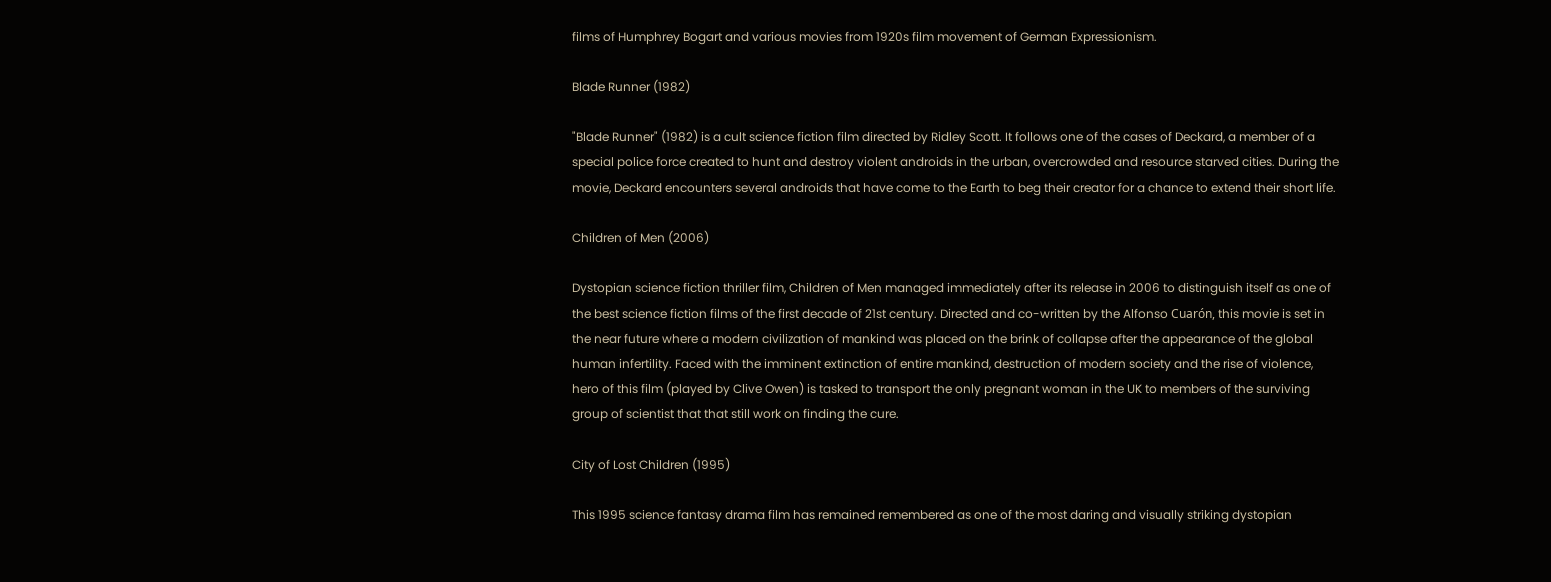films of Humphrey Bogart and various movies from 1920s film movement of German Expressionism.

Blade Runner (1982)

"Blade Runner" (1982) is a cult science fiction film directed by Ridley Scott. It follows one of the cases of Deckard, a member of a special police force created to hunt and destroy violent androids in the urban, overcrowded and resource starved cities. During the movie, Deckard encounters several androids that have come to the Earth to beg their creator for a chance to extend their short life.

Children of Men (2006)

Dystopian science fiction thriller film, Children of Men managed immediately after its release in 2006 to distinguish itself as one of the best science fiction films of the first decade of 21st century. Directed and co-written by the Alfonso Cuarón, this movie is set in the near future where a modern civilization of mankind was placed on the brink of collapse after the appearance of the global human infertility. Faced with the imminent extinction of entire mankind, destruction of modern society and the rise of violence, hero of this film (played by Clive Owen) is tasked to transport the only pregnant woman in the UK to members of the surviving group of scientist that that still work on finding the cure.

City of Lost Children (1995)

This 1995 science fantasy drama film has remained remembered as one of the most daring and visually striking dystopian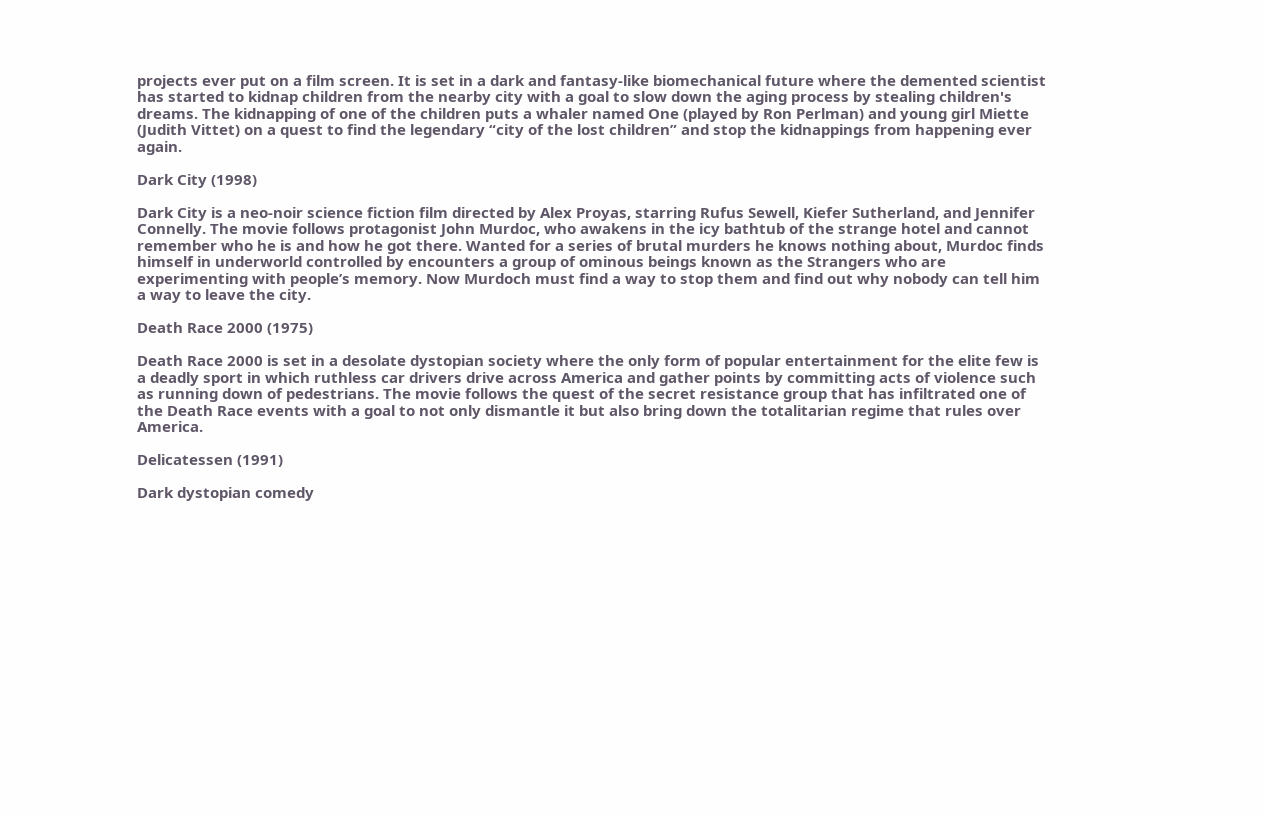projects ever put on a film screen. It is set in a dark and fantasy-like biomechanical future where the demented scientist has started to kidnap children from the nearby city with a goal to slow down the aging process by stealing children's dreams. The kidnapping of one of the children puts a whaler named One (played by Ron Perlman) and young girl Miette (Judith Vittet) on a quest to find the legendary “city of the lost children” and stop the kidnappings from happening ever again.

Dark City (1998)

Dark City is a neo-noir science fiction film directed by Alex Proyas, starring Rufus Sewell, Kiefer Sutherland, and Jennifer Connelly. The movie follows protagonist John Murdoc, who awakens in the icy bathtub of the strange hotel and cannot remember who he is and how he got there. Wanted for a series of brutal murders he knows nothing about, Murdoc finds himself in underworld controlled by encounters a group of ominous beings known as the Strangers who are experimenting with people’s memory. Now Murdoch must find a way to stop them and find out why nobody can tell him a way to leave the city.

Death Race 2000 (1975)

Death Race 2000 is set in a desolate dystopian society where the only form of popular entertainment for the elite few is a deadly sport in which ruthless car drivers drive across America and gather points by committing acts of violence such as running down of pedestrians. The movie follows the quest of the secret resistance group that has infiltrated one of the Death Race events with a goal to not only dismantle it but also bring down the totalitarian regime that rules over America.

Delicatessen (1991)

Dark dystopian comedy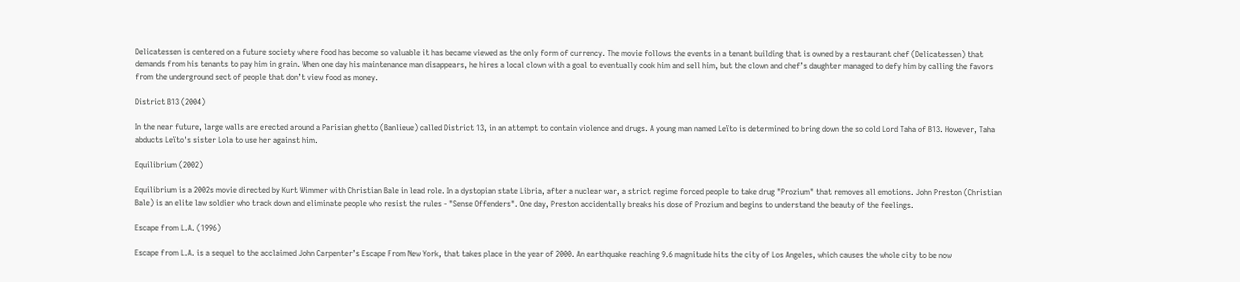Delicatessen is centered on a future society where food has become so valuable it has became viewed as the only form of currency. The movie follows the events in a tenant building that is owned by a restaurant chef (Delicatessen) that demands from his tenants to pay him in grain. When one day his maintenance man disappears, he hires a local clown with a goal to eventually cook him and sell him, but the clown and chef’s daughter managed to defy him by calling the favors from the underground sect of people that don’t view food as money.

District B13 (2004)

In the near future, large walls are erected around a Parisian ghetto (Banlieue) called District 13, in an attempt to contain violence and drugs. A young man named Leïto is determined to bring down the so cold Lord Taha of B13. However, Taha abducts Leïto's sister Lola to use her against him.

Equilibrium (2002)

Equilibrium is a 2002s movie directed by Kurt Wimmer with Christian Bale in lead role. In a dystopian state Libria, after a nuclear war, a strict regime forced people to take drug "Prozium" that removes all emotions. John Preston (Christian Bale) is an elite law soldier who track down and eliminate people who resist the rules - "Sense Offenders". One day, Preston accidentally breaks his dose of Prozium and begins to understand the beauty of the feelings.

Escape from L.A. (1996)

Escape from L.A. is a sequel to the acclaimed John Carpenter’s Escape From New York, that takes place in the year of 2000. An earthquake reaching 9.6 magnitude hits the city of Los Angeles, which causes the whole city to be now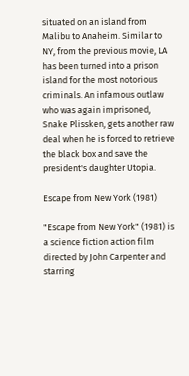situated on an island from Malibu to Anaheim. Similar to NY, from the previous movie, LA has been turned into a prison island for the most notorious criminals. An infamous outlaw who was again imprisoned, Snake Plissken, gets another raw deal when he is forced to retrieve the black box and save the president's daughter Utopia.

Escape from New York (1981)

"Escape from New York" (1981) is a science fiction action film directed by John Carpenter and starring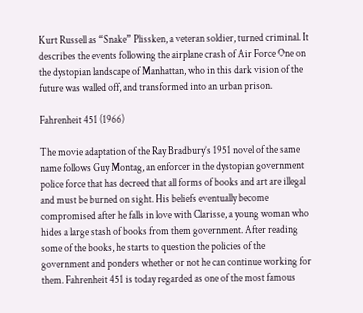Kurt Russell as “Snake” Plissken, a veteran soldier, turned criminal. It describes the events following the airplane crash of Air Force One on the dystopian landscape of Manhattan, who in this dark vision of the future was walled off, and transformed into an urban prison.

Fahrenheit 451 (1966)

The movie adaptation of the Ray Bradbury’s 1951 novel of the same name follows Guy Montag, an enforcer in the dystopian government police force that has decreed that all forms of books and art are illegal and must be burned on sight. His beliefs eventually become compromised after he falls in love with Clarisse, a young woman who hides a large stash of books from them government. After reading some of the books, he starts to question the policies of the government and ponders whether or not he can continue working for them. Fahrenheit 451 is today regarded as one of the most famous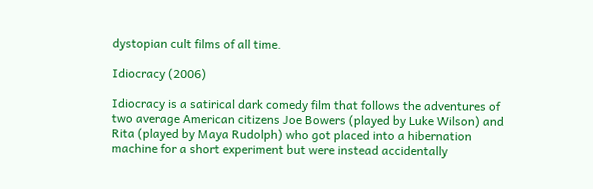dystopian cult films of all time.

Idiocracy (2006)

Idiocracy is a satirical dark comedy film that follows the adventures of two average American citizens Joe Bowers (played by Luke Wilson) and Rita (played by Maya Rudolph) who got placed into a hibernation machine for a short experiment but were instead accidentally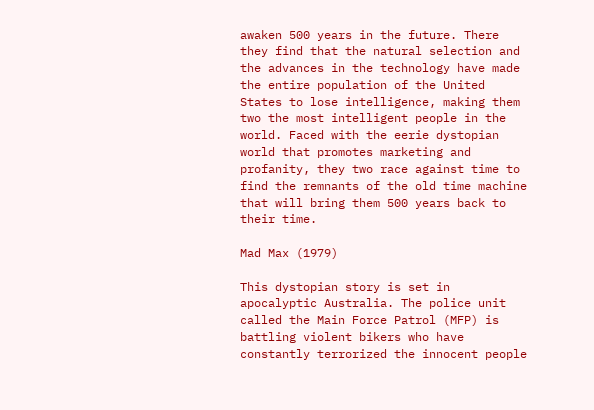awaken 500 years in the future. There they find that the natural selection and the advances in the technology have made the entire population of the United States to lose intelligence, making them two the most intelligent people in the world. Faced with the eerie dystopian world that promotes marketing and profanity, they two race against time to find the remnants of the old time machine that will bring them 500 years back to their time.

Mad Max (1979)

This dystopian story is set in apocalyptic Australia. The police unit called the Main Force Patrol (MFP) is battling violent bikers who have constantly terrorized the innocent people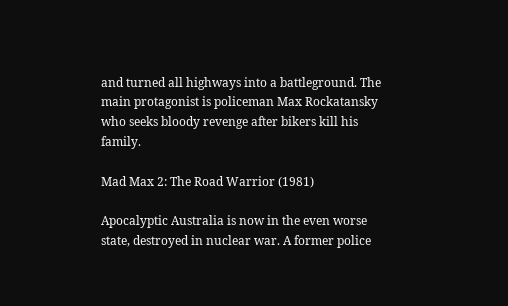and turned all highways into a battleground. The main protagonist is policeman Max Rockatansky who seeks bloody revenge after bikers kill his family.

Mad Max 2: The Road Warrior (1981)

Apocalyptic Australia is now in the even worse state, destroyed in nuclear war. A former police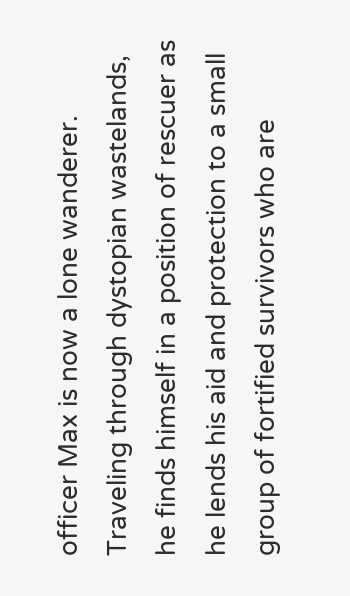officer Max is now a lone wanderer. Traveling through dystopian wastelands, he finds himself in a position of rescuer as he lends his aid and protection to a small group of fortified survivors who are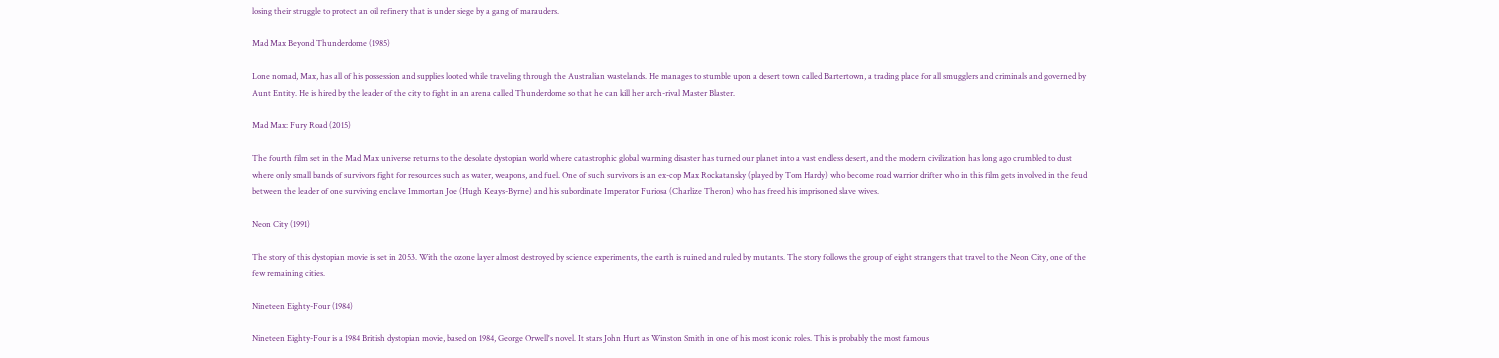losing their struggle to protect an oil refinery that is under siege by a gang of marauders.

Mad Max Beyond Thunderdome (1985)

Lone nomad, Max, has all of his possession and supplies looted while traveling through the Australian wastelands. He manages to stumble upon a desert town called Bartertown, a trading place for all smugglers and criminals and governed by Aunt Entity. He is hired by the leader of the city to fight in an arena called Thunderdome so that he can kill her arch-rival Master Blaster.

Mad Max: Fury Road (2015)

The fourth film set in the Mad Max universe returns to the desolate dystopian world where catastrophic global warming disaster has turned our planet into a vast endless desert, and the modern civilization has long ago crumbled to dust where only small bands of survivors fight for resources such as water, weapons, and fuel. One of such survivors is an ex-cop Max Rockatansky (played by Tom Hardy) who become road warrior drifter who in this film gets involved in the feud between the leader of one surviving enclave Immortan Joe (Hugh Keays-Byrne) and his subordinate Imperator Furiosa (Charlize Theron) who has freed his imprisoned slave wives.

Neon City (1991)

The story of this dystopian movie is set in 2053. With the ozone layer almost destroyed by science experiments, the earth is ruined and ruled by mutants. The story follows the group of eight strangers that travel to the Neon City, one of the few remaining cities.

Nineteen Eighty-Four (1984)

Nineteen Eighty-Four is a 1984 British dystopian movie, based on 1984, George Orwell's novel. It stars John Hurt as Winston Smith in one of his most iconic roles. This is probably the most famous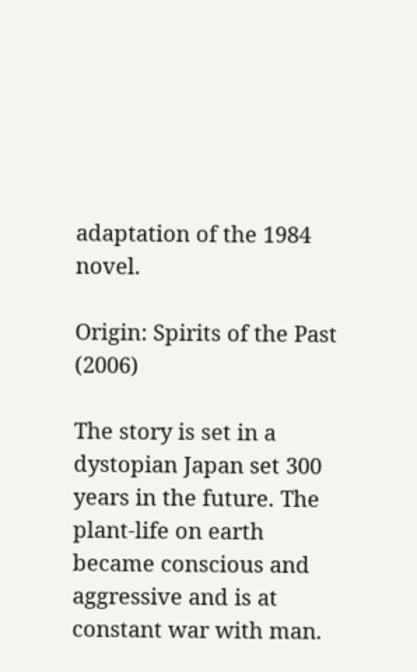adaptation of the 1984 novel.

Origin: Spirits of the Past (2006)

The story is set in a dystopian Japan set 300 years in the future. The plant-life on earth became conscious and aggressive and is at constant war with man.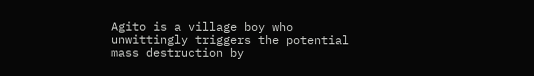Agito is a village boy who unwittingly triggers the potential mass destruction by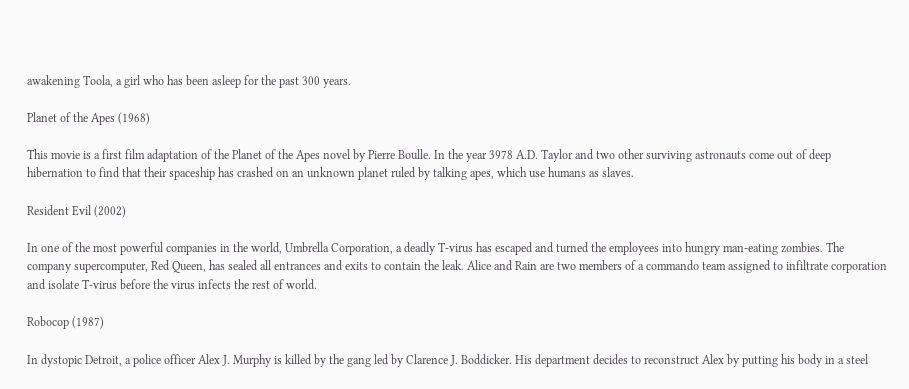awakening Toola, a girl who has been asleep for the past 300 years.

Planet of the Apes (1968)

This movie is a first film adaptation of the Planet of the Apes novel by Pierre Boulle. In the year 3978 A.D. Taylor and two other surviving astronauts come out of deep hibernation to find that their spaceship has crashed on an unknown planet ruled by talking apes, which use humans as slaves.

Resident Evil (2002)

In one of the most powerful companies in the world, Umbrella Corporation, a deadly T-virus has escaped and turned the employees into hungry man-eating zombies. The company supercomputer, Red Queen, has sealed all entrances and exits to contain the leak. Alice and Rain are two members of a commando team assigned to infiltrate corporation and isolate T-virus before the virus infects the rest of world.

Robocop (1987)

In dystopic Detroit, a police officer Alex J. Murphy is killed by the gang led by Clarence J. Boddicker. His department decides to reconstruct Alex by putting his body in a steel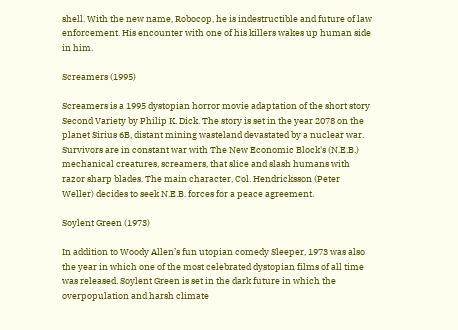shell. With the new name, Robocop, he is indestructible and future of law enforcement. His encounter with one of his killers wakes up human side in him.

Screamers (1995)

Screamers is a 1995 dystopian horror movie adaptation of the short story Second Variety by Philip K. Dick. The story is set in the year 2078 on the planet Sirius 6B, distant mining wasteland devastated by a nuclear war. Survivors are in constant war with The New Economic Block's (N.E.B.) mechanical creatures, screamers, that slice and slash humans with razor sharp blades. The main character, Col. Hendricksson (Peter Weller) decides to seek N.E.B. forces for a peace agreement.

Soylent Green (1973)

In addition to Woody Allen’s fun utopian comedy Sleeper, 1973 was also the year in which one of the most celebrated dystopian films of all time was released. Soylent Green is set in the dark future in which the overpopulation and harsh climate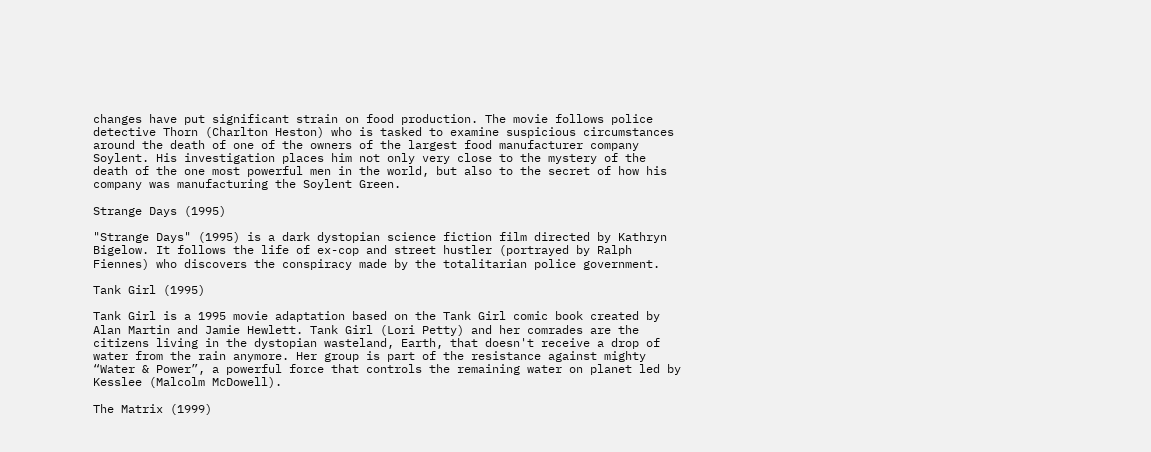changes have put significant strain on food production. The movie follows police detective Thorn (Charlton Heston) who is tasked to examine suspicious circumstances around the death of one of the owners of the largest food manufacturer company Soylent. His investigation places him not only very close to the mystery of the death of the one most powerful men in the world, but also to the secret of how his company was manufacturing the Soylent Green.

Strange Days (1995)

"Strange Days" (1995) is a dark dystopian science fiction film directed by Kathryn Bigelow. It follows the life of ex-cop and street hustler (portrayed by Ralph Fiennes) who discovers the conspiracy made by the totalitarian police government.

Tank Girl (1995)

Tank Girl is a 1995 movie adaptation based on the Tank Girl comic book created by Alan Martin and Jamie Hewlett. Tank Girl (Lori Petty) and her comrades are the citizens living in the dystopian wasteland, Earth, that doesn't receive a drop of water from the rain anymore. Her group is part of the resistance against mighty “Water & Power”, a powerful force that controls the remaining water on planet led by Kesslee (Malcolm McDowell).

The Matrix (1999)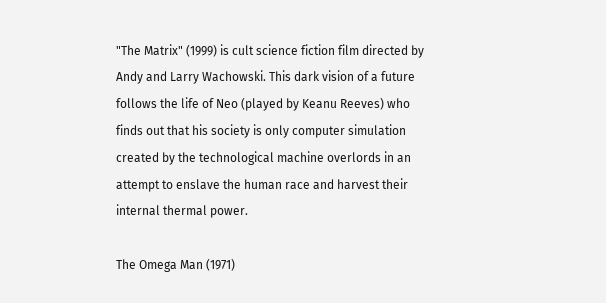"The Matrix" (1999) is cult science fiction film directed by Andy and Larry Wachowski. This dark vision of a future follows the life of Neo (played by Keanu Reeves) who finds out that his society is only computer simulation created by the technological machine overlords in an attempt to enslave the human race and harvest their internal thermal power.

The Omega Man (1971)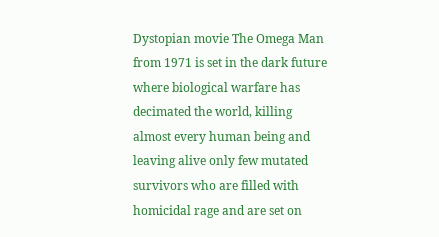Dystopian movie The Omega Man from 1971 is set in the dark future where biological warfare has decimated the world, killing almost every human being and leaving alive only few mutated survivors who are filled with homicidal rage and are set on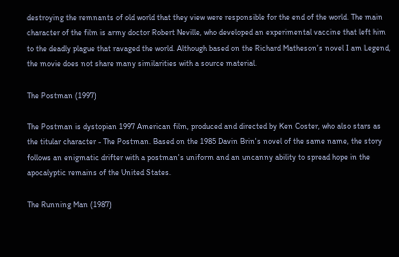destroying the remnants of old world that they view were responsible for the end of the world. The main character of the film is army doctor Robert Neville, who developed an experimental vaccine that left him to the deadly plague that ravaged the world. Although based on the Richard Matheson’s novel I am Legend, the movie does not share many similarities with a source material.

The Postman (1997)

The Postman is dystopian 1997 American film, produced and directed by Ken Coster, who also stars as the titular character - The Postman. Based on the 1985 Davin Brin's novel of the same name, the story follows an enigmatic drifter with a postman's uniform and an uncanny ability to spread hope in the apocalyptic remains of the United States.

The Running Man (1987)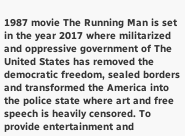1987 movie The Running Man is set in the year 2017 where militarized and oppressive government of The United States has removed the democratic freedom, sealed borders and transformed the America into the police state where art and free speech is heavily censored. To provide entertainment and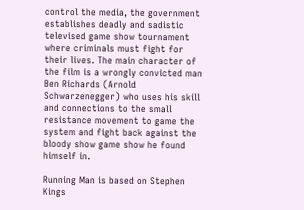control the media, the government establishes deadly and sadistic televised game show tournament where criminals must fight for their lives. The main character of the film is a wrongly convicted man Ben Richards (Arnold Schwarzenegger) who uses his skill and connections to the small resistance movement to game the system and fight back against the bloody show game show he found himself in.

Running Man is based on Stephen Kings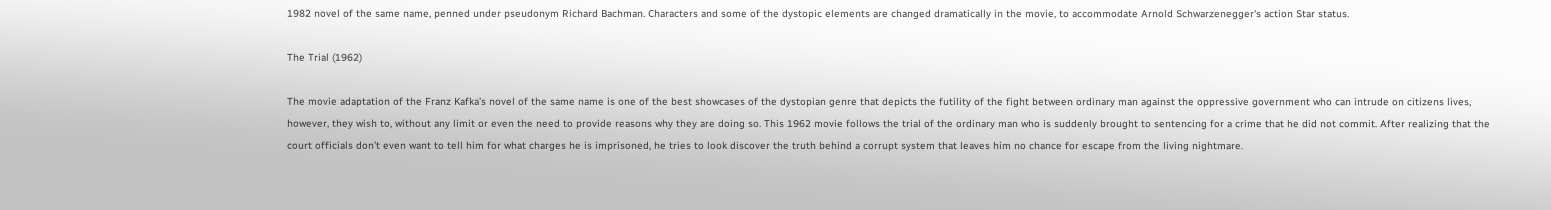1982 novel of the same name, penned under pseudonym Richard Bachman. Characters and some of the dystopic elements are changed dramatically in the movie, to accommodate Arnold Schwarzenegger's action Star status.

The Trial (1962)

The movie adaptation of the Franz Kafka’s novel of the same name is one of the best showcases of the dystopian genre that depicts the futility of the fight between ordinary man against the oppressive government who can intrude on citizens lives, however, they wish to, without any limit or even the need to provide reasons why they are doing so. This 1962 movie follows the trial of the ordinary man who is suddenly brought to sentencing for a crime that he did not commit. After realizing that the court officials don’t even want to tell him for what charges he is imprisoned, he tries to look discover the truth behind a corrupt system that leaves him no chance for escape from the living nightmare.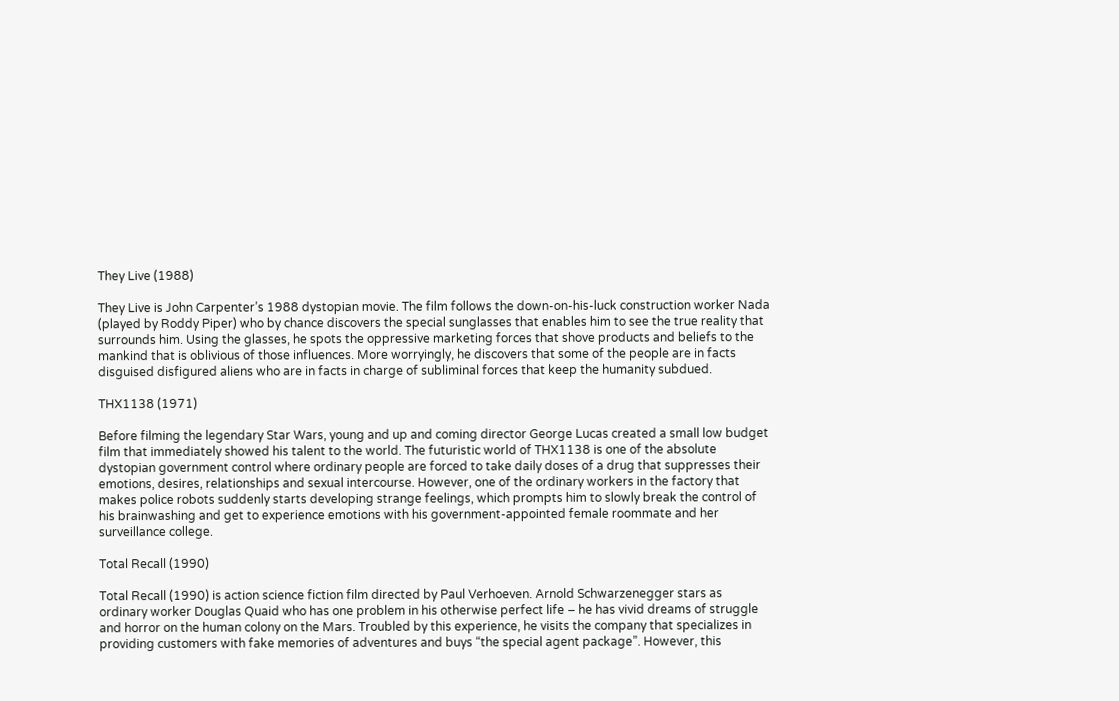They Live (1988)

They Live is John Carpenter’s 1988 dystopian movie. The film follows the down-on-his-luck construction worker Nada (played by Roddy Piper) who by chance discovers the special sunglasses that enables him to see the true reality that surrounds him. Using the glasses, he spots the oppressive marketing forces that shove products and beliefs to the mankind that is oblivious of those influences. More worryingly, he discovers that some of the people are in facts disguised disfigured aliens who are in facts in charge of subliminal forces that keep the humanity subdued.

THX1138 (1971)

Before filming the legendary Star Wars, young and up and coming director George Lucas created a small low budget film that immediately showed his talent to the world. The futuristic world of THX1138 is one of the absolute dystopian government control where ordinary people are forced to take daily doses of a drug that suppresses their emotions, desires, relationships and sexual intercourse. However, one of the ordinary workers in the factory that makes police robots suddenly starts developing strange feelings, which prompts him to slowly break the control of his brainwashing and get to experience emotions with his government-appointed female roommate and her surveillance college.

Total Recall (1990)

Total Recall (1990) is action science fiction film directed by Paul Verhoeven. Arnold Schwarzenegger stars as ordinary worker Douglas Quaid who has one problem in his otherwise perfect life – he has vivid dreams of struggle and horror on the human colony on the Mars. Troubled by this experience, he visits the company that specializes in providing customers with fake memories of adventures and buys “the special agent package”. However, this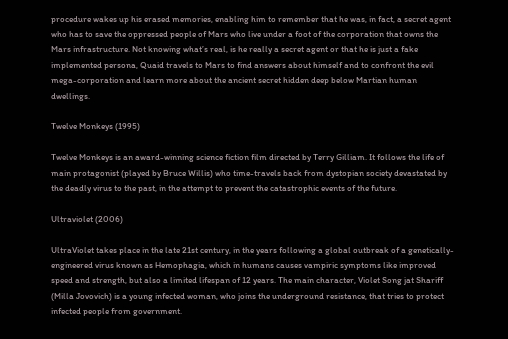procedure wakes up his erased memories, enabling him to remember that he was, in fact, a secret agent who has to save the oppressed people of Mars who live under a foot of the corporation that owns the Mars infrastructure. Not knowing what’s real, is he really a secret agent or that he is just a fake implemented persona, Quaid travels to Mars to find answers about himself and to confront the evil mega-corporation and learn more about the ancient secret hidden deep below Martian human dwellings.

Twelve Monkeys (1995)

Twelve Monkeys is an award-winning science fiction film directed by Terry Gilliam. It follows the life of main protagonist (played by Bruce Willis) who time-travels back from dystopian society devastated by the deadly virus to the past, in the attempt to prevent the catastrophic events of the future.

Ultraviolet (2006)

UltraViolet takes place in the late 21st century, in the years following a global outbreak of a genetically-engineered virus known as Hemophagia, which in humans causes vampiric symptoms like improved speed and strength, but also a limited lifespan of 12 years. The main character, Violet Song jat Shariff (Milla Jovovich) is a young infected woman, who joins the underground resistance, that tries to protect infected people from government.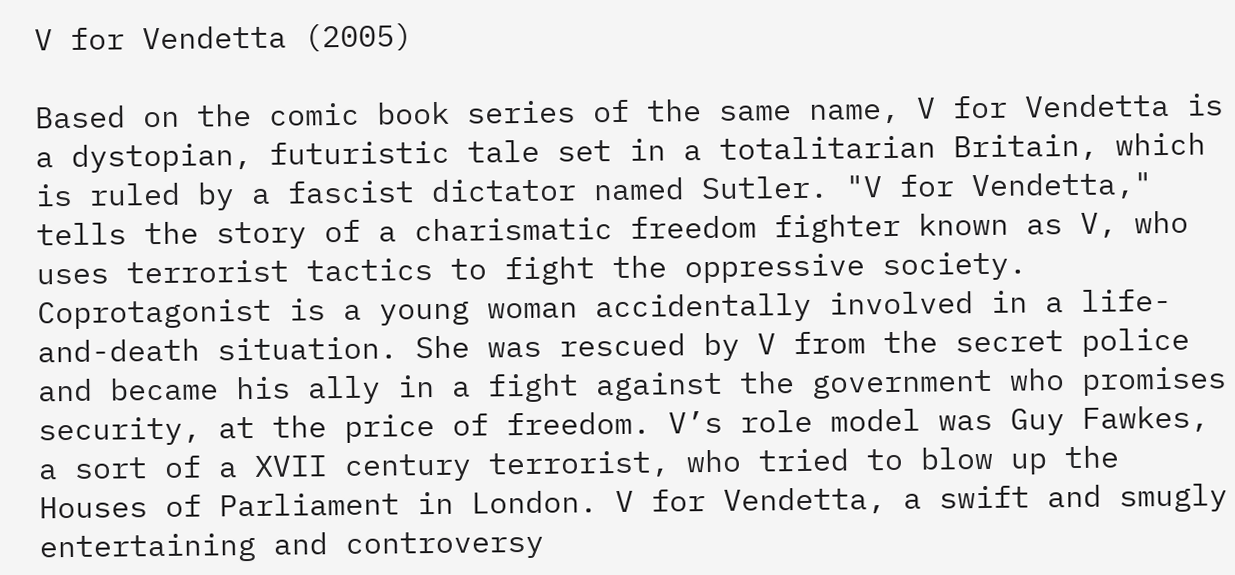V for Vendetta (2005)

Based on the comic book series of the same name, V for Vendetta is a dystopian, futuristic tale set in a totalitarian Britain, which is ruled by a fascist dictator named Sutler. "V for Vendetta," tells the story of a charismatic freedom fighter known as V, who uses terrorist tactics to fight the oppressive society. Coprotagonist is a young woman accidentally involved in a life-and-death situation. She was rescued by V from the secret police and became his ally in a fight against the government who promises security, at the price of freedom. V’s role model was Guy Fawkes, a sort of a XVII century terrorist, who tried to blow up the Houses of Parliament in London. V for Vendetta, a swift and smugly entertaining and controversy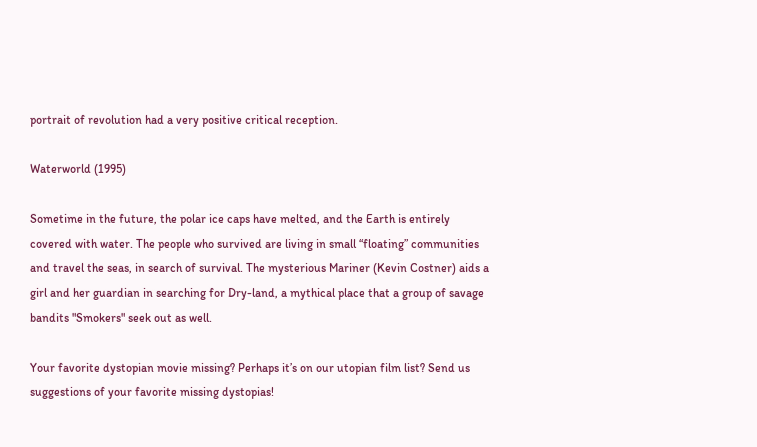portrait of revolution had a very positive critical reception.

Waterworld (1995)

Sometime in the future, the polar ice caps have melted, and the Earth is entirely covered with water. The people who survived are living in small “floating” communities and travel the seas, in search of survival. The mysterious Mariner (Kevin Costner) aids a girl and her guardian in searching for Dry-land, a mythical place that a group of savage bandits "Smokers" seek out as well.

Your favorite dystopian movie missing? Perhaps it’s on our utopian film list? Send us suggestions of your favorite missing dystopias!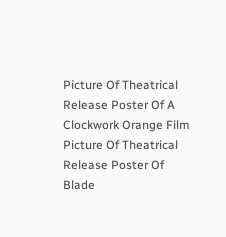Picture Of Theatrical Release Poster Of A Clockwork Orange Film
Picture Of Theatrical Release Poster Of Blade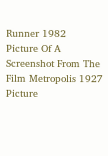Runner 1982
Picture Of A Screenshot From The Film Metropolis 1927
Picture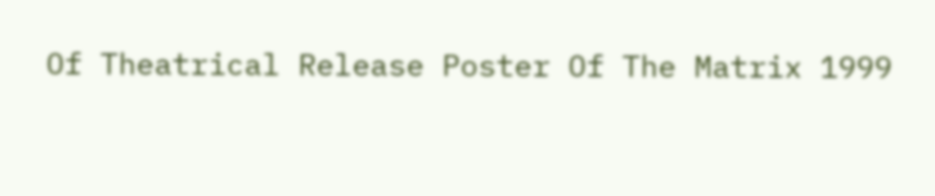Of Theatrical Release Poster Of The Matrix 1999